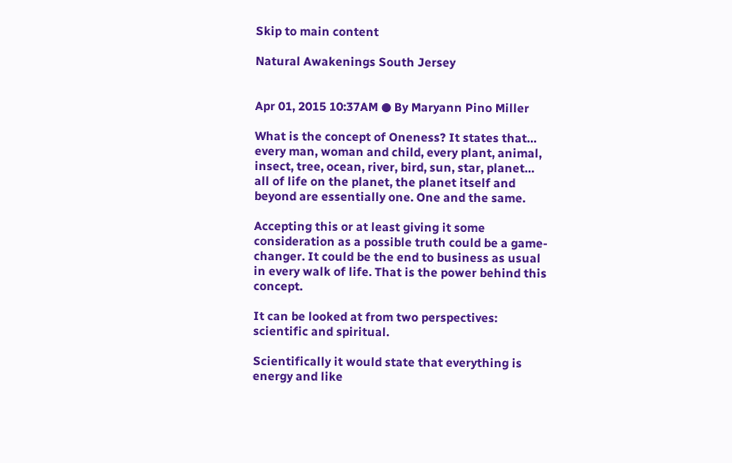Skip to main content

Natural Awakenings South Jersey


Apr 01, 2015 10:37AM ● By Maryann Pino Miller

What is the concept of Oneness? It states that… every man, woman and child, every plant, animal, insect, tree, ocean, river, bird, sun, star, planet… all of life on the planet, the planet itself and beyond are essentially one. One and the same.

Accepting this or at least giving it some consideration as a possible truth could be a game-changer. It could be the end to business as usual in every walk of life. That is the power behind this concept.

It can be looked at from two perspectives: scientific and spiritual.

Scientifically it would state that everything is energy and like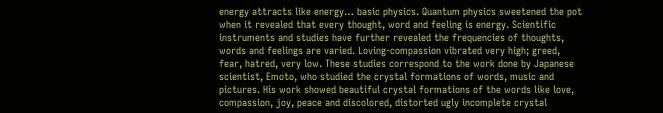energy attracts like energy… basic physics. Quantum physics sweetened the pot when it revealed that every thought, word and feeling is energy. Scientific instruments and studies have further revealed the frequencies of thoughts, words and feelings are varied. Loving-compassion vibrated very high; greed, fear, hatred, very low. These studies correspond to the work done by Japanese scientist, Emoto, who studied the crystal formations of words, music and pictures. His work showed beautiful crystal formations of the words like love, compassion, joy, peace and discolored, distorted ugly incomplete crystal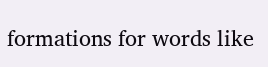formations for words like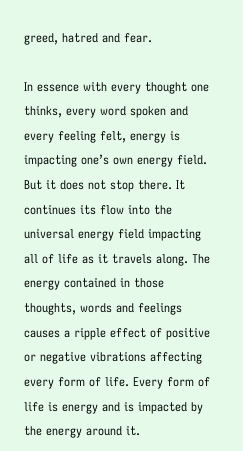greed, hatred and fear.

In essence with every thought one thinks, every word spoken and every feeling felt, energy is impacting one’s own energy field. But it does not stop there. It continues its flow into the universal energy field impacting all of life as it travels along. The energy contained in those thoughts, words and feelings causes a ripple effect of positive or negative vibrations affecting every form of life. Every form of life is energy and is impacted by the energy around it.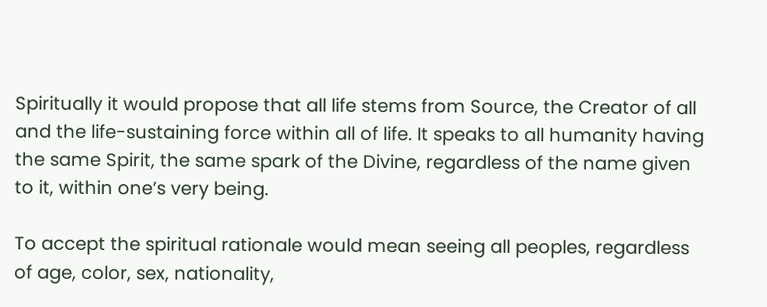Spiritually it would propose that all life stems from Source, the Creator of all and the life-sustaining force within all of life. It speaks to all humanity having the same Spirit, the same spark of the Divine, regardless of the name given to it, within one’s very being.

To accept the spiritual rationale would mean seeing all peoples, regardless of age, color, sex, nationality,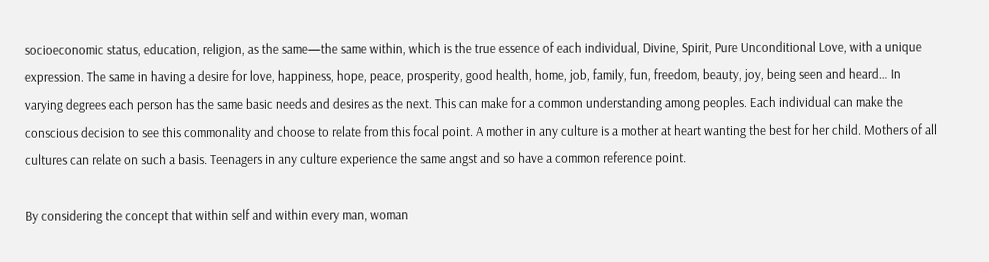socioeconomic status, education, religion, as the same—the same within, which is the true essence of each individual, Divine, Spirit, Pure Unconditional Love, with a unique expression. The same in having a desire for love, happiness, hope, peace, prosperity, good health, home, job, family, fun, freedom, beauty, joy, being seen and heard… In varying degrees each person has the same basic needs and desires as the next. This can make for a common understanding among peoples. Each individual can make the conscious decision to see this commonality and choose to relate from this focal point. A mother in any culture is a mother at heart wanting the best for her child. Mothers of all cultures can relate on such a basis. Teenagers in any culture experience the same angst and so have a common reference point.

By considering the concept that within self and within every man, woman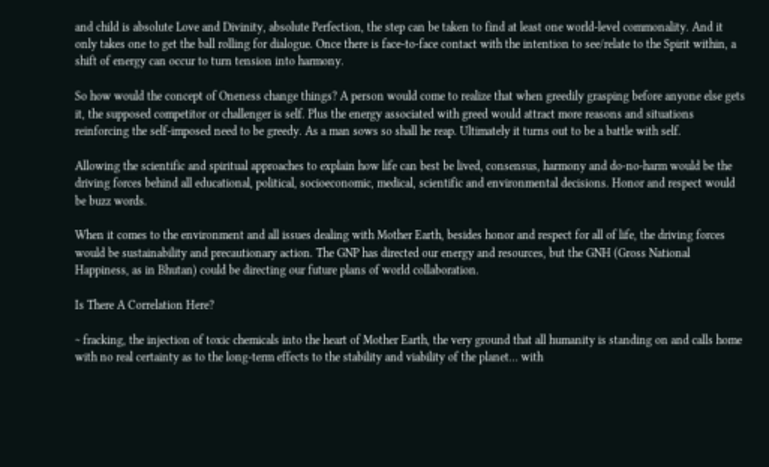and child is absolute Love and Divinity, absolute Perfection, the step can be taken to find at least one world-level commonality. And it only takes one to get the ball rolling for dialogue. Once there is face-to-face contact with the intention to see/relate to the Spirit within, a shift of energy can occur to turn tension into harmony.

So how would the concept of Oneness change things? A person would come to realize that when greedily grasping before anyone else gets it, the supposed competitor or challenger is self. Plus the energy associated with greed would attract more reasons and situations reinforcing the self-imposed need to be greedy. As a man sows so shall he reap. Ultimately it turns out to be a battle with self.

Allowing the scientific and spiritual approaches to explain how life can best be lived, consensus, harmony and do-no-harm would be the driving forces behind all educational, political, socioeconomic, medical, scientific and environmental decisions. Honor and respect would be buzz words.

When it comes to the environment and all issues dealing with Mother Earth, besides honor and respect for all of life, the driving forces would be sustainability and precautionary action. The GNP has directed our energy and resources, but the GNH (Gross National Happiness, as in Bhutan) could be directing our future plans of world collaboration.

Is There A Correlation Here?

~ fracking, the injection of toxic chemicals into the heart of Mother Earth, the very ground that all humanity is standing on and calls home with no real certainty as to the long-term effects to the stability and viability of the planet… with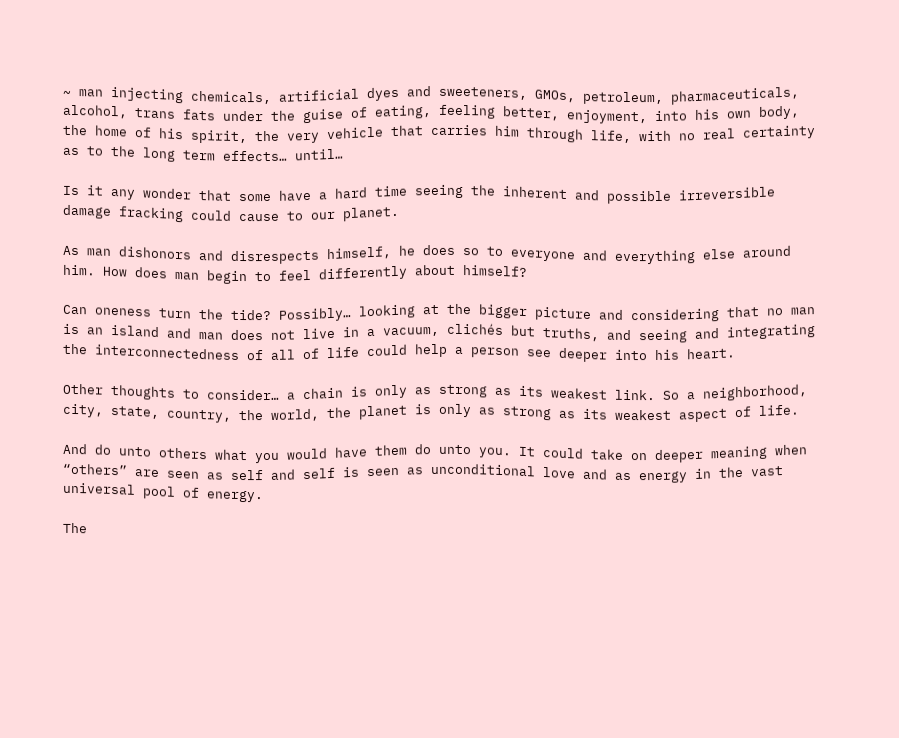~ man injecting chemicals, artificial dyes and sweeteners, GMOs, petroleum, pharmaceuticals, alcohol, trans fats under the guise of eating, feeling better, enjoyment, into his own body, the home of his spirit, the very vehicle that carries him through life, with no real certainty as to the long term effects… until…

Is it any wonder that some have a hard time seeing the inherent and possible irreversible damage fracking could cause to our planet.

As man dishonors and disrespects himself, he does so to everyone and everything else around him. How does man begin to feel differently about himself?

Can oneness turn the tide? Possibly… looking at the bigger picture and considering that no man is an island and man does not live in a vacuum, clichés but truths, and seeing and integrating the interconnectedness of all of life could help a person see deeper into his heart.

Other thoughts to consider… a chain is only as strong as its weakest link. So a neighborhood, city, state, country, the world, the planet is only as strong as its weakest aspect of life.

And do unto others what you would have them do unto you. It could take on deeper meaning when “others” are seen as self and self is seen as unconditional love and as energy in the vast universal pool of energy.

The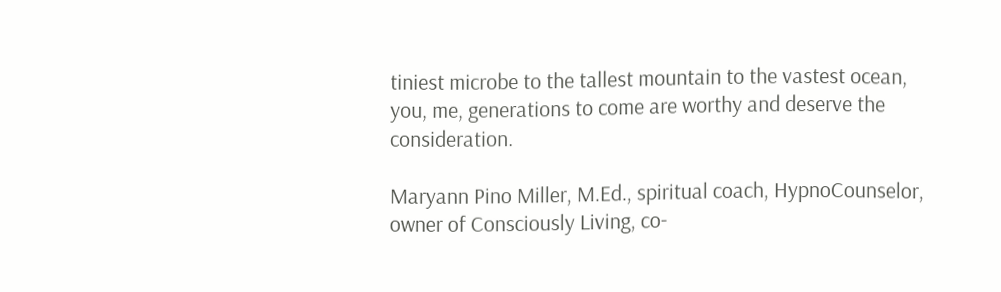tiniest microbe to the tallest mountain to the vastest ocean, you, me, generations to come are worthy and deserve the consideration.

Maryann Pino Miller, M.Ed., spiritual coach, HypnoCounselor, owner of Consciously Living, co-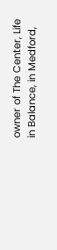owner of The Center, Life in Balance, in Medford,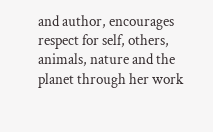and author, encourages respect for self, others, animals, nature and the planet through her work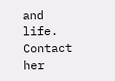and life. Contact her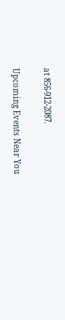at 856-912-2087.

Upcoming Events Near You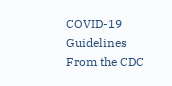COVID-19 Guidelines From the CDC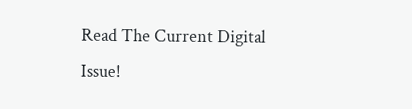Read The Current Digital Issue!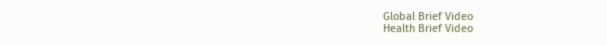Global Brief Video
Health Brief Video